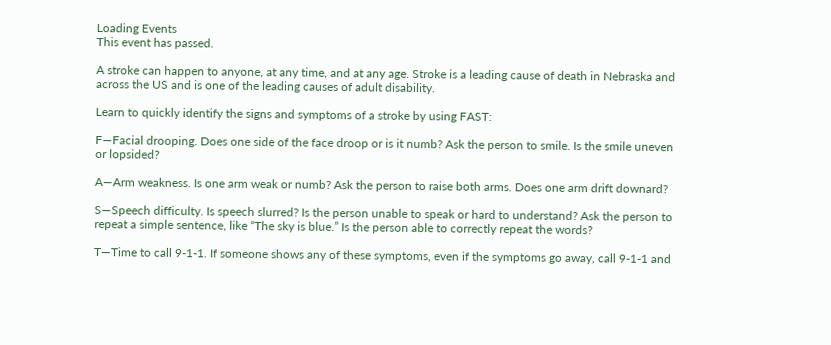Loading Events
This event has passed.

A stroke can happen to anyone, at any time, and at any age. Stroke is a leading cause of death in Nebraska and across the US and is one of the leading causes of adult disability.

Learn to quickly identify the signs and symptoms of a stroke by using FAST:

F—Facial drooping. Does one side of the face droop or is it numb? Ask the person to smile. Is the smile uneven or lopsided?

A—Arm weakness. Is one arm weak or numb? Ask the person to raise both arms. Does one arm drift downard?

S—Speech difficulty. Is speech slurred? Is the person unable to speak or hard to understand? Ask the person to repeat a simple sentence, like “The sky is blue.” Is the person able to correctly repeat the words?

T—Time to call 9-1-1. If someone shows any of these symptoms, even if the symptoms go away, call 9-1-1 and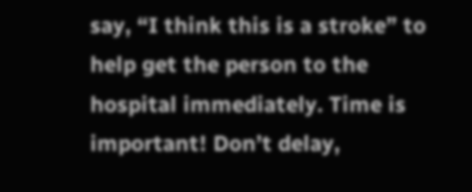say, “I think this is a stroke” to help get the person to the hospital immediately. Time is important! Don’t delay,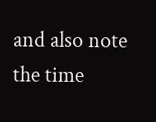and also note the time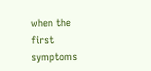when the first symptoms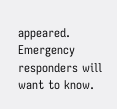appeared. Emergency responders will want to know.